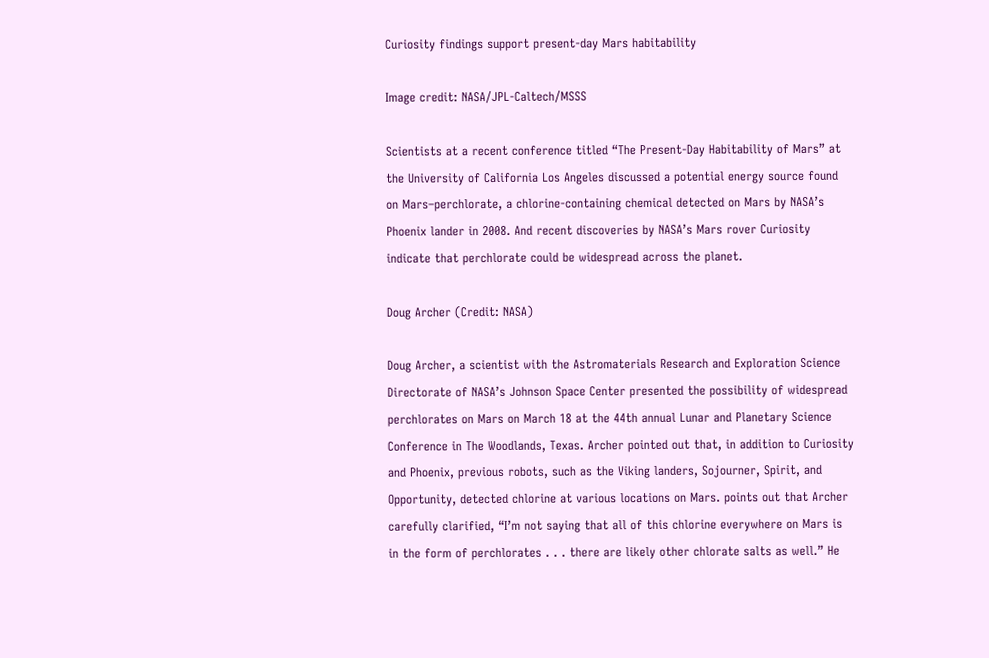Curiosity findings support present-day Mars habitability

Image credit: NASA/JPL-Caltech/MSSS

Scientists at a recent conference titled “The Present-Day Habitability of Mars” at the University of California Los Angeles discussed a potential energy source found on Mars–perchlorate, a chlorine-containing chemical detected on Mars by NASA’s Phoenix lander in 2008. And recent discoveries by NASA’s Mars rover Curiosity indicate that perchlorate could be widespread across the planet.

Doug Archer (Credit: NASA)

Doug Archer, a scientist with the Astromaterials Research and Exploration Science Directorate of NASA’s Johnson Space Center presented the possibility of widespread perchlorates on Mars on March 18 at the 44th annual Lunar and Planetary Science Conference in The Woodlands, Texas. Archer pointed out that, in addition to Curiosity and Phoenix, previous robots, such as the Viking landers, Sojourner, Spirit, and Opportunity, detected chlorine at various locations on Mars. points out that Archer carefully clarified, “I’m not saying that all of this chlorine everywhere on Mars is in the form of perchlorates . . . there are likely other chlorate salts as well.” He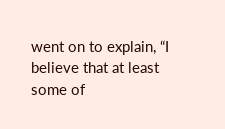went on to explain, “I believe that at least some of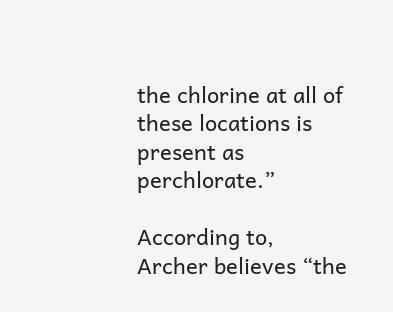the chlorine at all of these locations is present as perchlorate.”

According to, Archer believes “the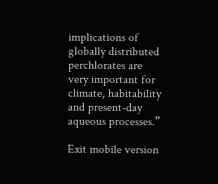implications of globally distributed perchlorates are very important for climate, habitability and present-day aqueous processes.”

Exit mobile version